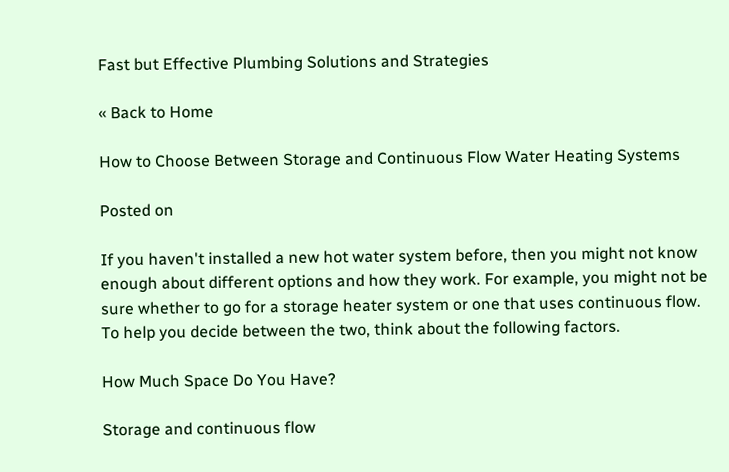Fast but Effective Plumbing Solutions and Strategies

« Back to Home

How to Choose Between Storage and Continuous Flow Water Heating Systems

Posted on

If you haven't installed a new hot water system before, then you might not know enough about different options and how they work. For example, you might not be sure whether to go for a storage heater system or one that uses continuous flow. To help you decide between the two, think about the following factors.

How Much Space Do You Have?

Storage and continuous flow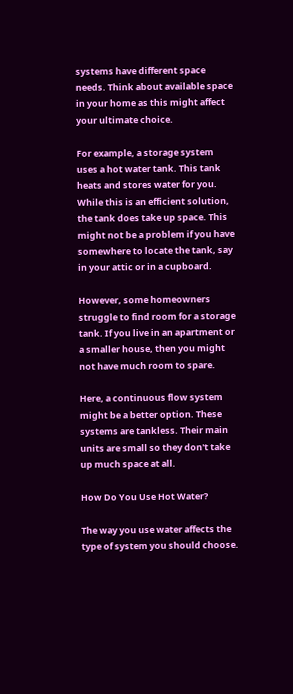systems have different space needs. Think about available space in your home as this might affect your ultimate choice.

For example, a storage system uses a hot water tank. This tank heats and stores water for you. While this is an efficient solution, the tank does take up space. This might not be a problem if you have somewhere to locate the tank, say in your attic or in a cupboard.

However, some homeowners struggle to find room for a storage tank. If you live in an apartment or a smaller house, then you might not have much room to spare.

Here, a continuous flow system might be a better option. These systems are tankless. Their main units are small so they don't take up much space at all.

How Do You Use Hot Water?

The way you use water affects the type of system you should choose.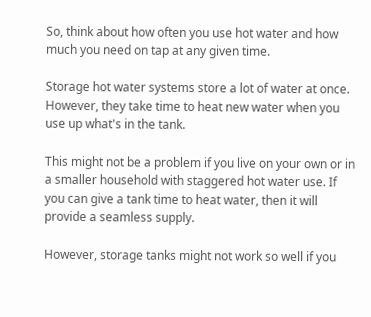So, think about how often you use hot water and how much you need on tap at any given time.

Storage hot water systems store a lot of water at once. However, they take time to heat new water when you use up what's in the tank.

This might not be a problem if you live on your own or in a smaller household with staggered hot water use. If you can give a tank time to heat water, then it will provide a seamless supply.

However, storage tanks might not work so well if you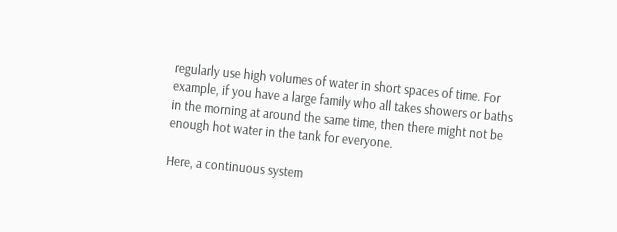regularly use high volumes of water in short spaces of time. For example, if you have a large family who all takes showers or baths in the morning at around the same time, then there might not be enough hot water in the tank for everyone.

Here, a continuous system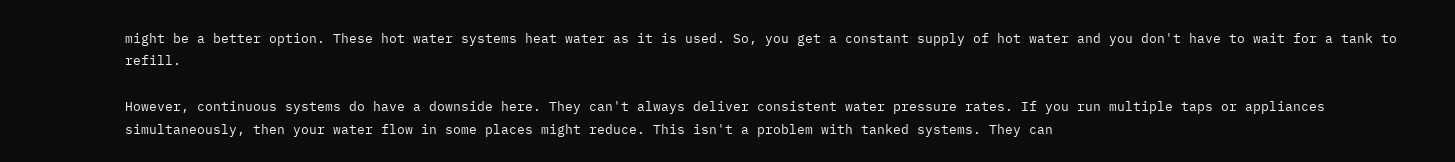might be a better option. These hot water systems heat water as it is used. So, you get a constant supply of hot water and you don't have to wait for a tank to refill.

However, continuous systems do have a downside here. They can't always deliver consistent water pressure rates. If you run multiple taps or appliances simultaneously, then your water flow in some places might reduce. This isn't a problem with tanked systems. They can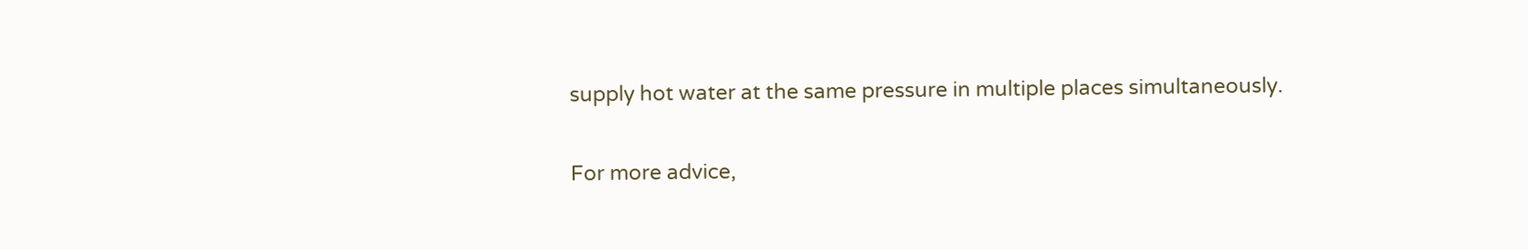supply hot water at the same pressure in multiple places simultaneously.

For more advice,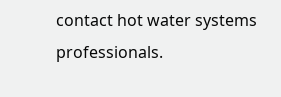contact hot water systems professionals.